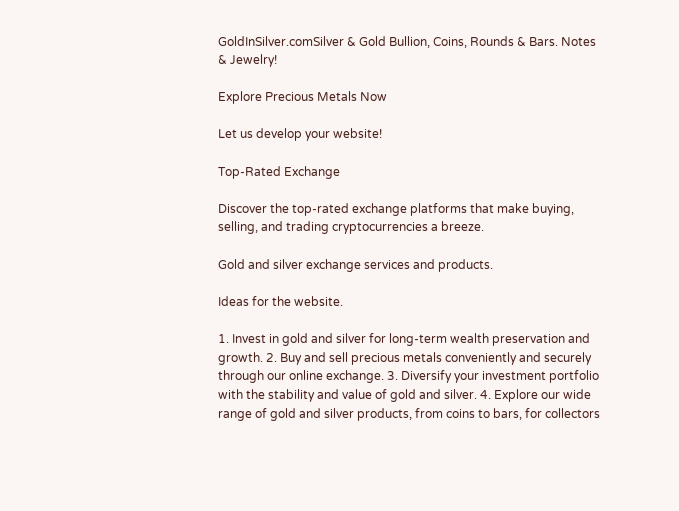GoldInSilver.comSilver & Gold Bullion, Coins, Rounds & Bars. Notes & Jewelry!

Explore Precious Metals Now

Let us develop your website!

Top-Rated Exchange

Discover the top-rated exchange platforms that make buying, selling, and trading cryptocurrencies a breeze.

Gold and silver exchange services and products.

Ideas for the website.

1. Invest in gold and silver for long-term wealth preservation and growth. 2. Buy and sell precious metals conveniently and securely through our online exchange. 3. Diversify your investment portfolio with the stability and value of gold and silver. 4. Explore our wide range of gold and silver products, from coins to bars, for collectors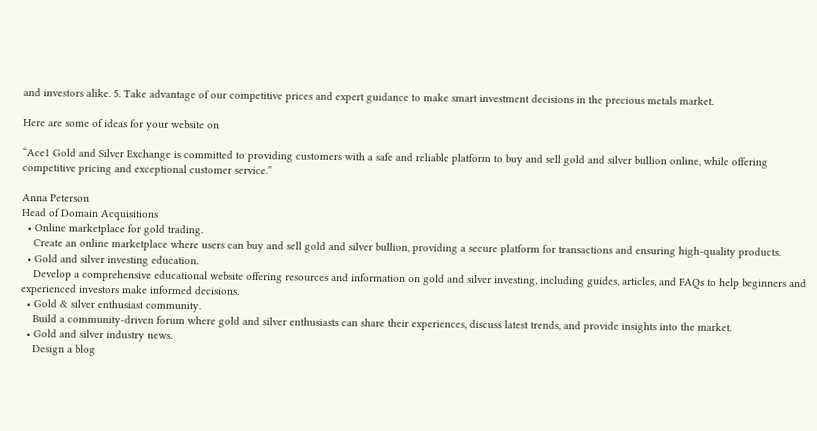and investors alike. 5. Take advantage of our competitive prices and expert guidance to make smart investment decisions in the precious metals market.

Here are some of ideas for your website on

“Ace1 Gold and Silver Exchange is committed to providing customers with a safe and reliable platform to buy and sell gold and silver bullion online, while offering competitive pricing and exceptional customer service.”

Anna Peterson
Head of Domain Acquisitions
  • Online marketplace for gold trading.
    Create an online marketplace where users can buy and sell gold and silver bullion, providing a secure platform for transactions and ensuring high-quality products.
  • Gold and silver investing education.
    Develop a comprehensive educational website offering resources and information on gold and silver investing, including guides, articles, and FAQs to help beginners and experienced investors make informed decisions.
  • Gold & silver enthusiast community.
    Build a community-driven forum where gold and silver enthusiasts can share their experiences, discuss latest trends, and provide insights into the market.
  • Gold and silver industry news.
    Design a blog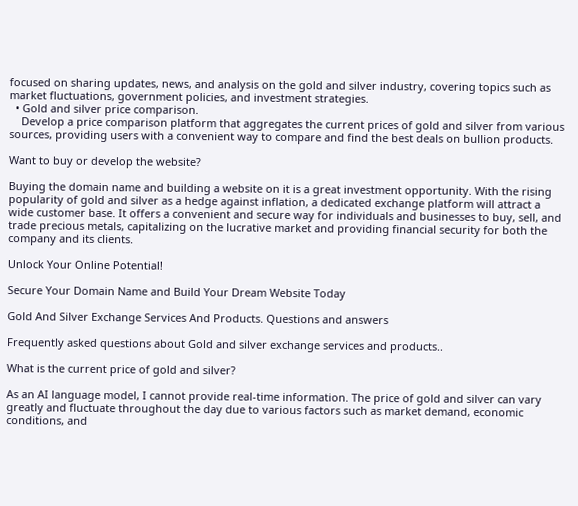focused on sharing updates, news, and analysis on the gold and silver industry, covering topics such as market fluctuations, government policies, and investment strategies.
  • Gold and silver price comparison.
    Develop a price comparison platform that aggregates the current prices of gold and silver from various sources, providing users with a convenient way to compare and find the best deals on bullion products.

Want to buy or develop the website?

Buying the domain name and building a website on it is a great investment opportunity. With the rising popularity of gold and silver as a hedge against inflation, a dedicated exchange platform will attract a wide customer base. It offers a convenient and secure way for individuals and businesses to buy, sell, and trade precious metals, capitalizing on the lucrative market and providing financial security for both the company and its clients.

Unlock Your Online Potential!

Secure Your Domain Name and Build Your Dream Website Today

Gold And Silver Exchange Services And Products. Questions and answers

Frequently asked questions about Gold and silver exchange services and products..

What is the current price of gold and silver?

As an AI language model, I cannot provide real-time information. The price of gold and silver can vary greatly and fluctuate throughout the day due to various factors such as market demand, economic conditions, and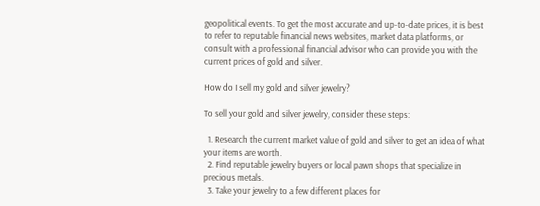geopolitical events. To get the most accurate and up-to-date prices, it is best to refer to reputable financial news websites, market data platforms, or consult with a professional financial advisor who can provide you with the current prices of gold and silver.

How do I sell my gold and silver jewelry?

To sell your gold and silver jewelry, consider these steps:

  1. Research the current market value of gold and silver to get an idea of what your items are worth.
  2. Find reputable jewelry buyers or local pawn shops that specialize in precious metals.
  3. Take your jewelry to a few different places for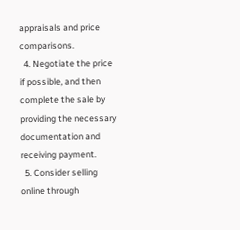appraisals and price comparisons.
  4. Negotiate the price if possible, and then complete the sale by providing the necessary documentation and receiving payment.
  5. Consider selling online through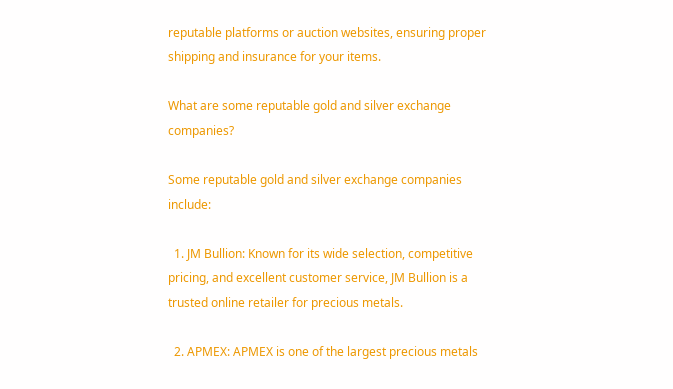reputable platforms or auction websites, ensuring proper shipping and insurance for your items.

What are some reputable gold and silver exchange companies?

Some reputable gold and silver exchange companies include:

  1. JM Bullion: Known for its wide selection, competitive pricing, and excellent customer service, JM Bullion is a trusted online retailer for precious metals.

  2. APMEX: APMEX is one of the largest precious metals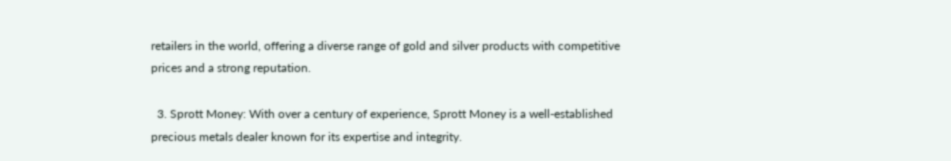retailers in the world, offering a diverse range of gold and silver products with competitive prices and a strong reputation.

  3. Sprott Money: With over a century of experience, Sprott Money is a well-established precious metals dealer known for its expertise and integrity.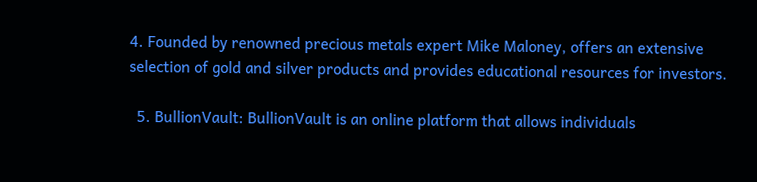4. Founded by renowned precious metals expert Mike Maloney, offers an extensive selection of gold and silver products and provides educational resources for investors.

  5. BullionVault: BullionVault is an online platform that allows individuals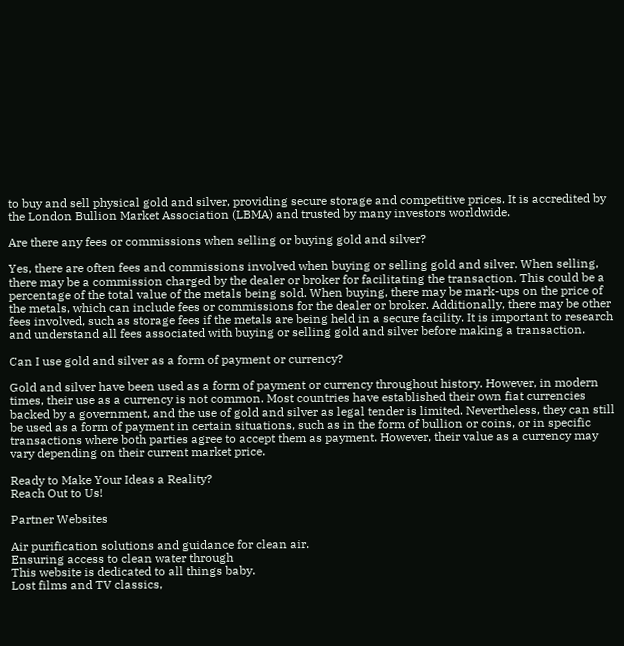to buy and sell physical gold and silver, providing secure storage and competitive prices. It is accredited by the London Bullion Market Association (LBMA) and trusted by many investors worldwide.

Are there any fees or commissions when selling or buying gold and silver?

Yes, there are often fees and commissions involved when buying or selling gold and silver. When selling, there may be a commission charged by the dealer or broker for facilitating the transaction. This could be a percentage of the total value of the metals being sold. When buying, there may be mark-ups on the price of the metals, which can include fees or commissions for the dealer or broker. Additionally, there may be other fees involved, such as storage fees if the metals are being held in a secure facility. It is important to research and understand all fees associated with buying or selling gold and silver before making a transaction.

Can I use gold and silver as a form of payment or currency?

Gold and silver have been used as a form of payment or currency throughout history. However, in modern times, their use as a currency is not common. Most countries have established their own fiat currencies backed by a government, and the use of gold and silver as legal tender is limited. Nevertheless, they can still be used as a form of payment in certain situations, such as in the form of bullion or coins, or in specific transactions where both parties agree to accept them as payment. However, their value as a currency may vary depending on their current market price.

Ready to Make Your Ideas a Reality?
Reach Out to Us!

Partner Websites

Air purification solutions and guidance for clean air.
Ensuring access to clean water through
This website is dedicated to all things baby.
Lost films and TV classics,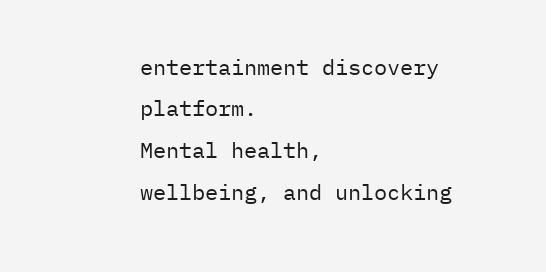entertainment discovery platform.
Mental health, wellbeing, and unlocking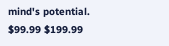mind's potential.
$99.99 $199.99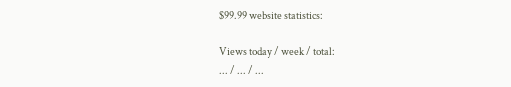$99.99 website statistics:

Views today / week / total:
... / ... / ...